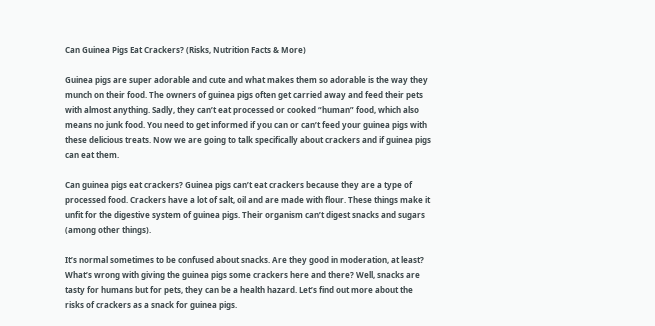Can Guinea Pigs Eat Crackers? (Risks, Nutrition Facts & More)

Guinea pigs are super adorable and cute and what makes them so adorable is the way they munch on their food. The owners of guinea pigs often get carried away and feed their pets with almost anything. Sadly, they can’t eat processed or cooked “human” food, which also means no junk food. You need to get informed if you can or can’t feed your guinea pigs with these delicious treats. Now we are going to talk specifically about crackers and if guinea pigs can eat them.

Can guinea pigs eat crackers? Guinea pigs can’t eat crackers because they are a type of processed food. Crackers have a lot of salt, oil and are made with flour. These things make it unfit for the digestive system of guinea pigs. Their organism can’t digest snacks and sugars (among other things).

It’s normal sometimes to be confused about snacks. Are they good in moderation, at least? What’s wrong with giving the guinea pigs some crackers here and there? Well, snacks are tasty for humans but for pets, they can be a health hazard. Let’s find out more about the risks of crackers as a snack for guinea pigs.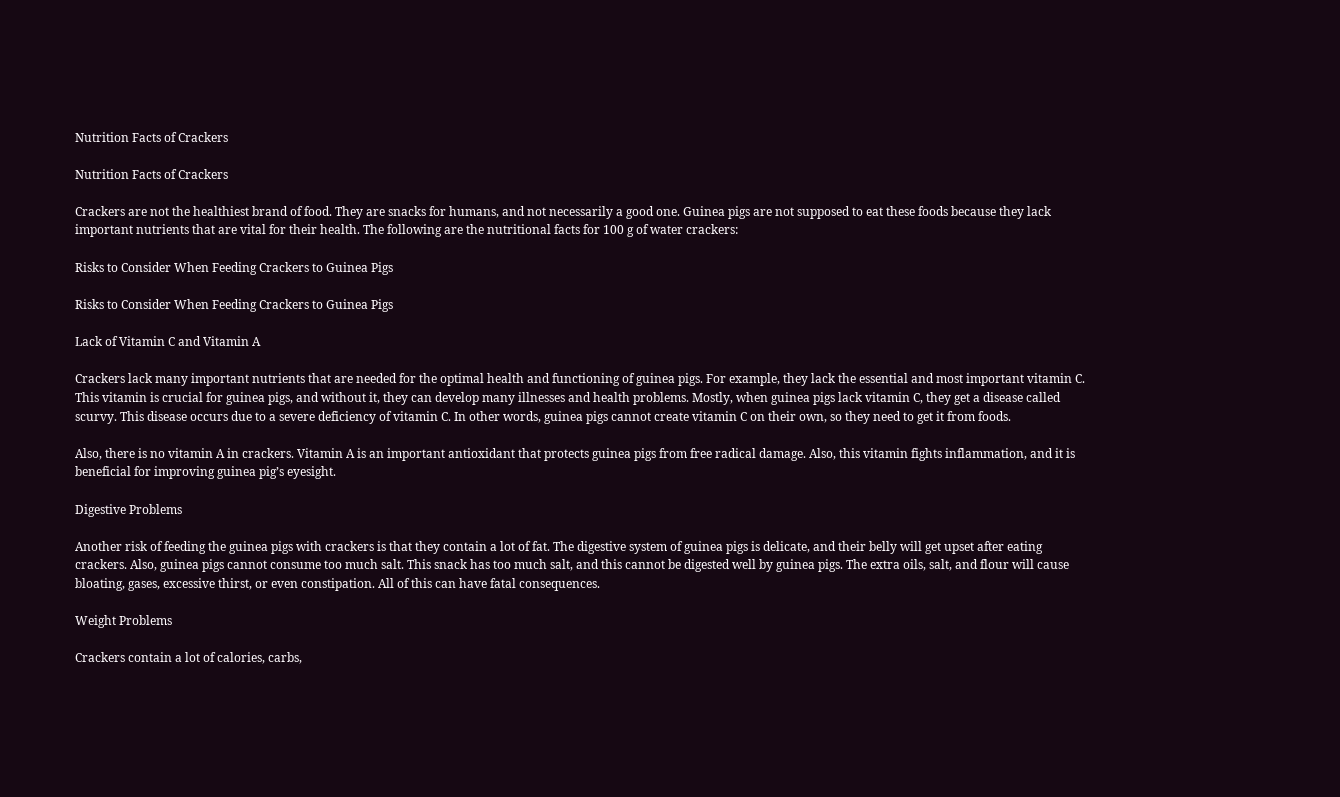Nutrition Facts of Crackers

Nutrition Facts of Crackers

Crackers are not the healthiest brand of food. They are snacks for humans, and not necessarily a good one. Guinea pigs are not supposed to eat these foods because they lack important nutrients that are vital for their health. The following are the nutritional facts for 100 g of water crackers:

Risks to Consider When Feeding Crackers to Guinea Pigs

Risks to Consider When Feeding Crackers to Guinea Pigs

Lack of Vitamin C and Vitamin A

Crackers lack many important nutrients that are needed for the optimal health and functioning of guinea pigs. For example, they lack the essential and most important vitamin C. This vitamin is crucial for guinea pigs, and without it, they can develop many illnesses and health problems. Mostly, when guinea pigs lack vitamin C, they get a disease called scurvy. This disease occurs due to a severe deficiency of vitamin C. In other words, guinea pigs cannot create vitamin C on their own, so they need to get it from foods.

Also, there is no vitamin A in crackers. Vitamin A is an important antioxidant that protects guinea pigs from free radical damage. Also, this vitamin fights inflammation, and it is beneficial for improving guinea pig’s eyesight.

Digestive Problems

Another risk of feeding the guinea pigs with crackers is that they contain a lot of fat. The digestive system of guinea pigs is delicate, and their belly will get upset after eating crackers. Also, guinea pigs cannot consume too much salt. This snack has too much salt, and this cannot be digested well by guinea pigs. The extra oils, salt, and flour will cause bloating, gases, excessive thirst, or even constipation. All of this can have fatal consequences.

Weight Problems

Crackers contain a lot of calories, carbs,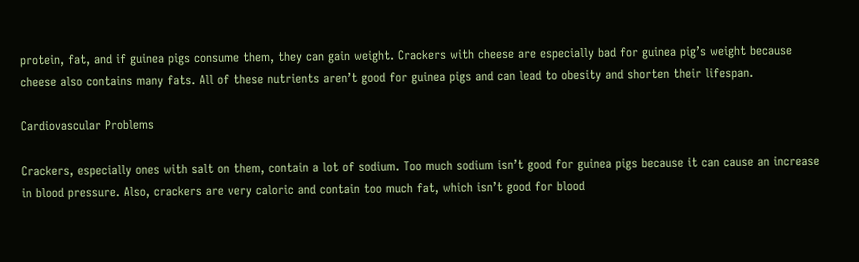protein, fat, and if guinea pigs consume them, they can gain weight. Crackers with cheese are especially bad for guinea pig’s weight because cheese also contains many fats. All of these nutrients aren’t good for guinea pigs and can lead to obesity and shorten their lifespan.

Cardiovascular Problems

Crackers, especially ones with salt on them, contain a lot of sodium. Too much sodium isn’t good for guinea pigs because it can cause an increase in blood pressure. Also, crackers are very caloric and contain too much fat, which isn’t good for blood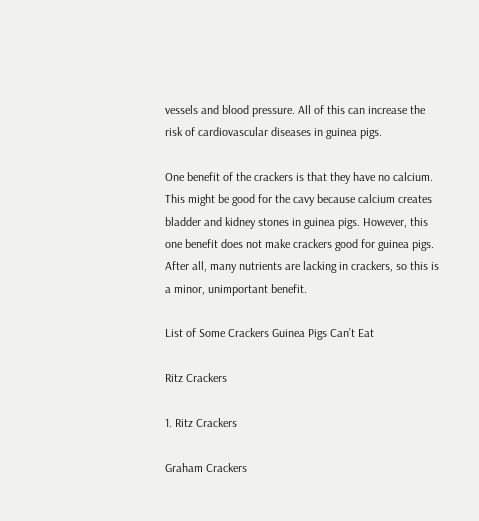vessels and blood pressure. All of this can increase the risk of cardiovascular diseases in guinea pigs.

One benefit of the crackers is that they have no calcium. This might be good for the cavy because calcium creates bladder and kidney stones in guinea pigs. However, this one benefit does not make crackers good for guinea pigs. After all, many nutrients are lacking in crackers, so this is a minor, unimportant benefit.

List of Some Crackers Guinea Pigs Can’t Eat

Ritz Crackers

1. Ritz Crackers

Graham Crackers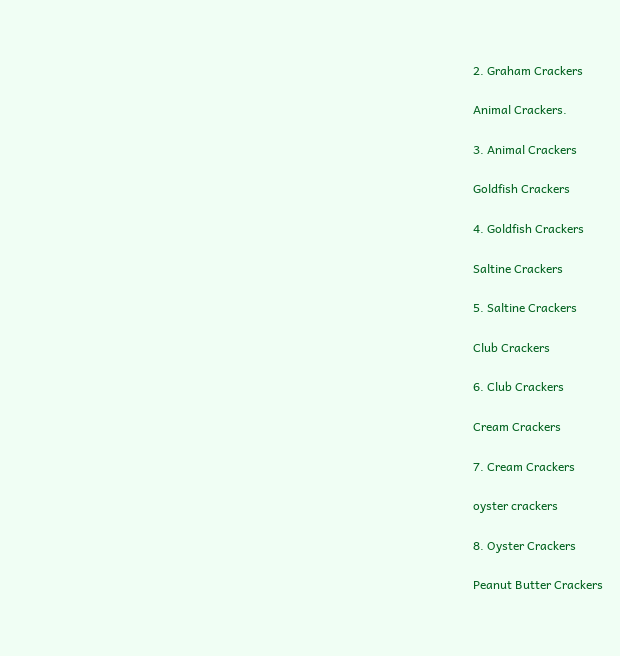2. Graham Crackers

Animal Crackers.

3. Animal Crackers

Goldfish Crackers

4. Goldfish Crackers

Saltine Crackers

5. Saltine Crackers

Club Crackers

6. Club Crackers

Cream Crackers

7. Cream Crackers

oyster crackers

8. Oyster Crackers

Peanut Butter Crackers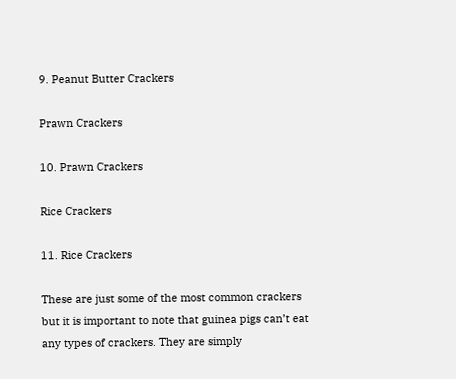9. Peanut Butter Crackers

Prawn Crackers

10. Prawn Crackers

Rice Crackers

11. Rice Crackers

These are just some of the most common crackers but it is important to note that guinea pigs can’t eat any types of crackers. They are simply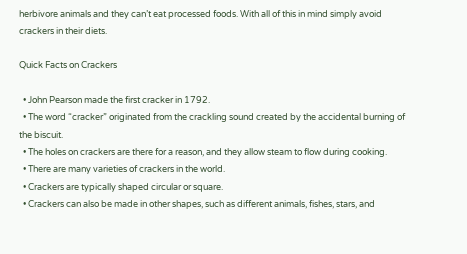herbivore animals and they can’t eat processed foods. With all of this in mind simply avoid crackers in their diets.

Quick Facts on Crackers

  • John Pearson made the first cracker in 1792.
  • The word “cracker” originated from the crackling sound created by the accidental burning of the biscuit.
  • The holes on crackers are there for a reason, and they allow steam to flow during cooking.
  • There are many varieties of crackers in the world.
  • Crackers are typically shaped circular or square.
  • Crackers can also be made in other shapes, such as different animals, fishes, stars, and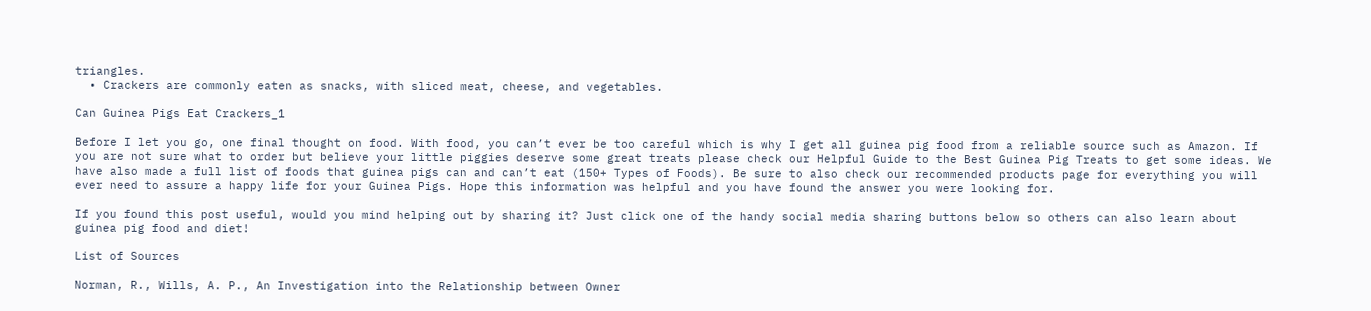triangles.
  • Crackers are commonly eaten as snacks, with sliced meat, cheese, and vegetables.

Can Guinea Pigs Eat Crackers_1

Before I let you go, one final thought on food. With food, you can’t ever be too careful which is why I get all guinea pig food from a reliable source such as Amazon. If you are not sure what to order but believe your little piggies deserve some great treats please check our Helpful Guide to the Best Guinea Pig Treats to get some ideas. We have also made a full list of foods that guinea pigs can and can’t eat (150+ Types of Foods). Be sure to also check our recommended products page for everything you will ever need to assure a happy life for your Guinea Pigs. Hope this information was helpful and you have found the answer you were looking for.

If you found this post useful, would you mind helping out by sharing it? Just click one of the handy social media sharing buttons below so others can also learn about guinea pig food and diet!

List of Sources

Norman, R., Wills, A. P., An Investigation into the Relationship between Owner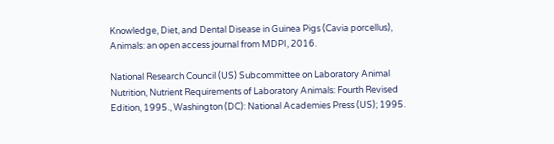Knowledge, Diet, and Dental Disease in Guinea Pigs (Cavia porcellus), Animals: an open access journal from MDPI, 2016.

National Research Council (US) Subcommittee on Laboratory Animal Nutrition, Nutrient Requirements of Laboratory Animals: Fourth Revised Edition, 1995., Washington (DC): National Academies Press (US); 1995.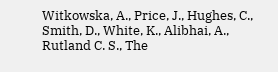Witkowska, A., Price, J., Hughes, C., Smith, D., White, K., Alibhai, A., Rutland C. S., The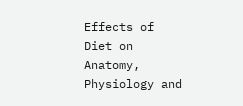Effects of Diet on Anatomy, Physiology and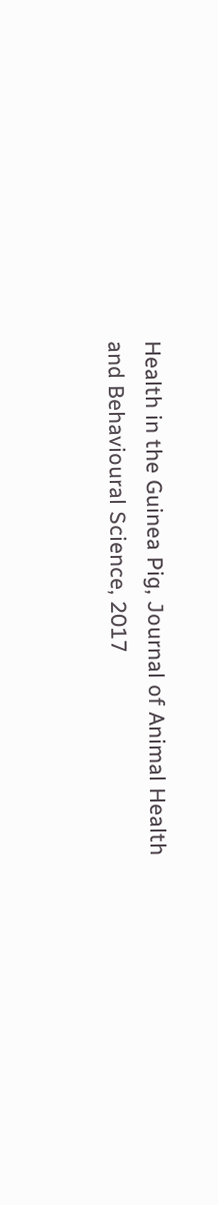Health in the Guinea Pig, Journal of Animal Health and Behavioural Science, 2017